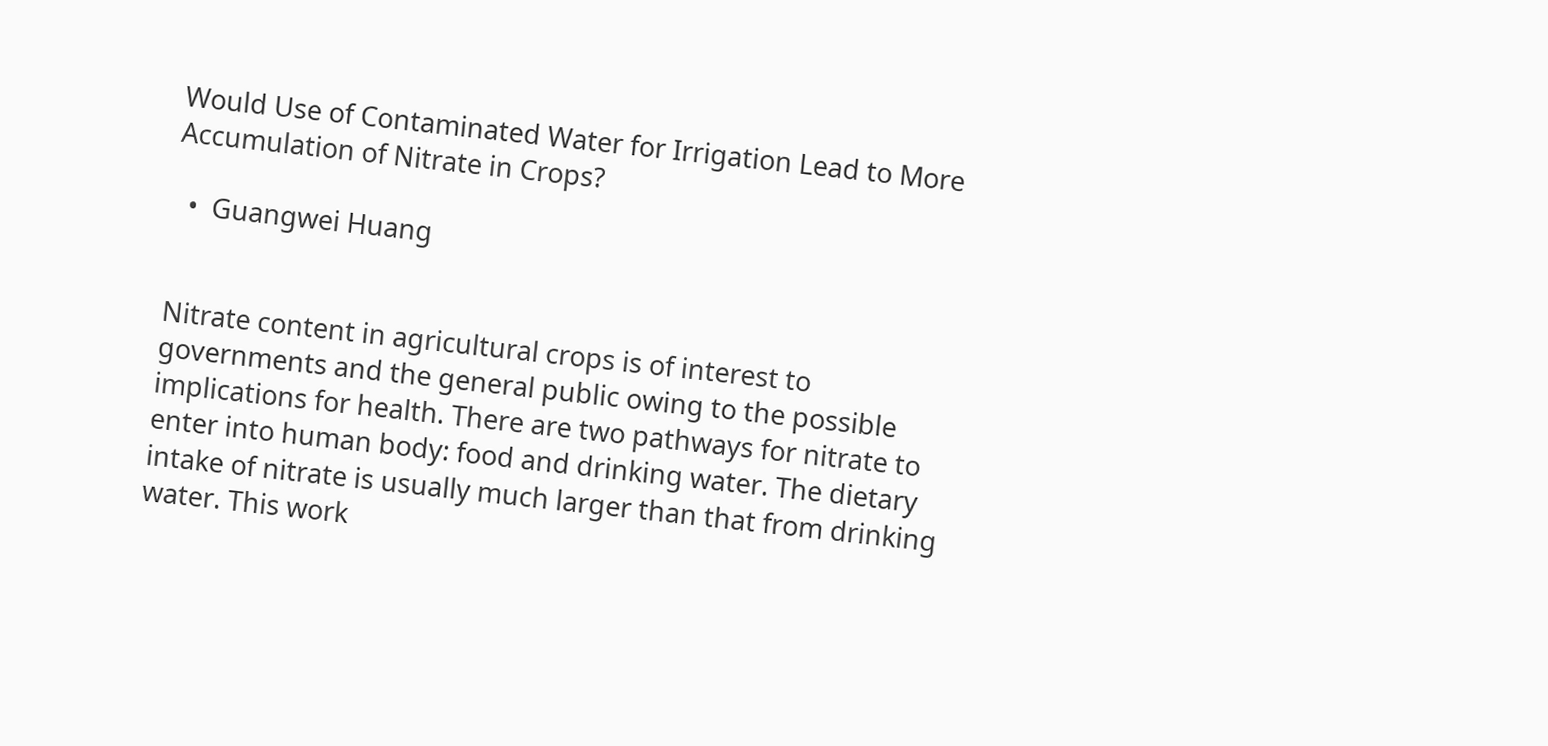Would Use of Contaminated Water for Irrigation Lead to More Accumulation of Nitrate in Crops?

  •  Guangwei Huang


Nitrate content in agricultural crops is of interest to governments and the general public owing to the possible implications for health. There are two pathways for nitrate to enter into human body: food and drinking water. The dietary intake of nitrate is usually much larger than that from drinking water. This work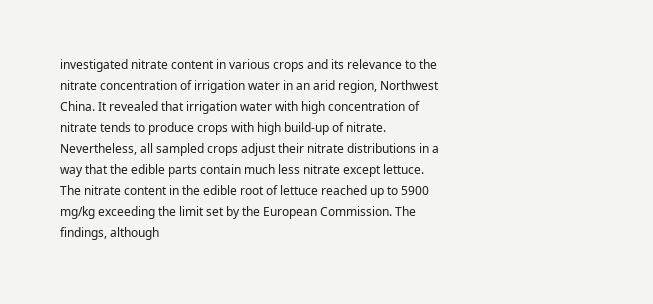investigated nitrate content in various crops and its relevance to the nitrate concentration of irrigation water in an arid region, Northwest China. It revealed that irrigation water with high concentration of nitrate tends to produce crops with high build-up of nitrate. Nevertheless, all sampled crops adjust their nitrate distributions in a way that the edible parts contain much less nitrate except lettuce. The nitrate content in the edible root of lettuce reached up to 5900 mg/kg exceeding the limit set by the European Commission. The findings, although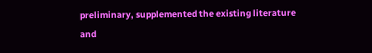preliminary, supplemented the existing literature and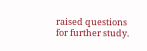raised questions for further study.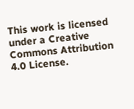This work is licensed under a Creative Commons Attribution 4.0 License.